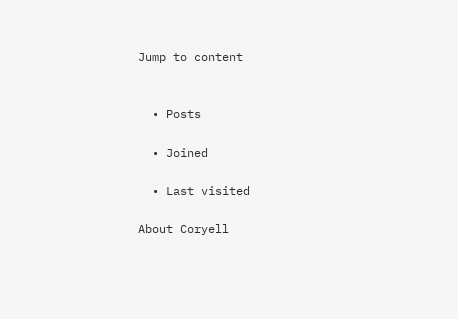Jump to content


  • Posts

  • Joined

  • Last visited

About Coryell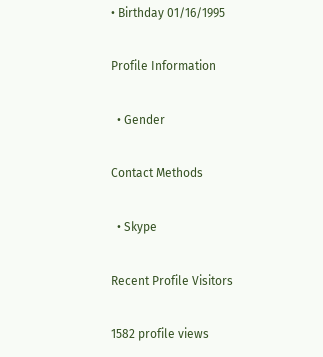• Birthday 01/16/1995

Profile Information

  • Gender

Contact Methods

  • Skype

Recent Profile Visitors

1582 profile views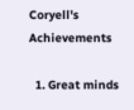Coryell's Achievements

  1. Great minds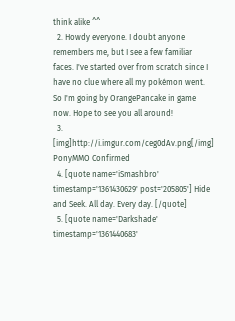think alike ^^
  2. Howdy everyone. I doubt anyone remembers me, but I see a few familiar faces. I've started over from scratch since I have no clue where all my pokémon went. So I'm going by OrangePancake in game now. Hope to see you all around!
  3. [img]http://i.imgur.com/ceg0dAv.png[/img] PonyMMO Confirmed
  4. [quote name='iSmashbro' timestamp='1361430629' post='205805'] Hide and Seek. All day. Every day. [/quote]
  5. [quote name='Darkshade' timestamp='1361440683'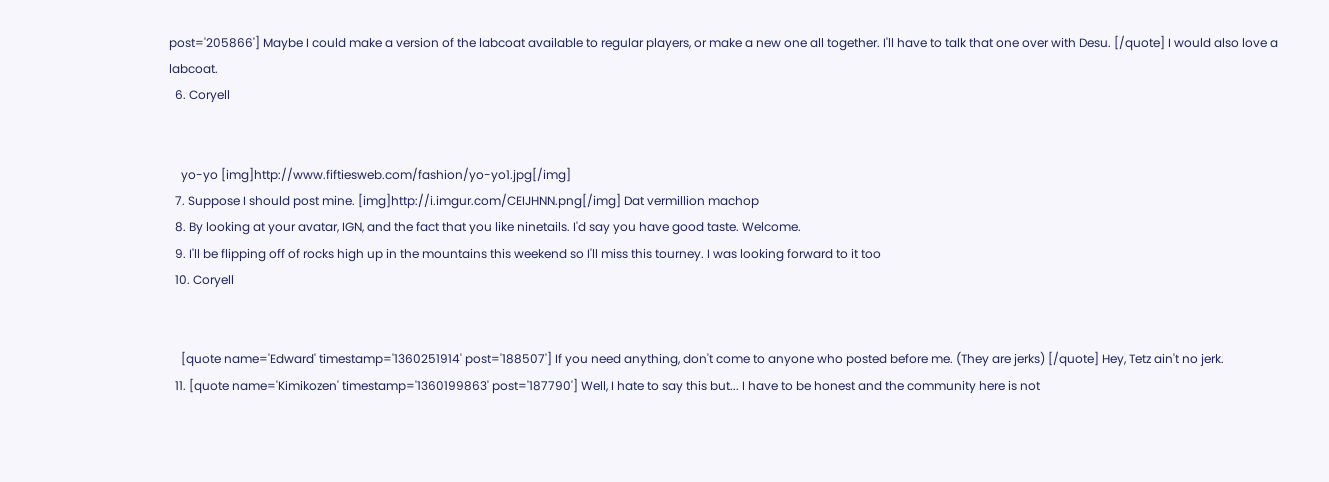post='205866'] Maybe I could make a version of the labcoat available to regular players, or make a new one all together. I'll have to talk that one over with Desu. [/quote] I would also love a labcoat.
  6. Coryell


    yo-yo [img]http://www.fiftiesweb.com/fashion/yo-yo1.jpg[/img]
  7. Suppose I should post mine. [img]http://i.imgur.com/CEIJHNN.png[/img] Dat vermillion machop
  8. By looking at your avatar, IGN, and the fact that you like ninetails. I'd say you have good taste. Welcome.
  9. I'll be flipping off of rocks high up in the mountains this weekend so I'll miss this tourney. I was looking forward to it too
  10. Coryell


    [quote name='Edward' timestamp='1360251914' post='188507'] If you need anything, don't come to anyone who posted before me. (They are jerks) [/quote] Hey, Tetz ain't no jerk.
  11. [quote name='Kimikozen' timestamp='1360199863' post='187790'] Well, I hate to say this but... I have to be honest and the community here is not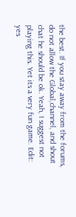the best. If you stay away from the forums, do not allow the Global,channel, and shout chat he should be ok. Yeah, I suggest not playing this. Yet its a very fun game. Edit: yes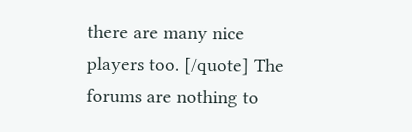there are many nice players too. [/quote] The forums are nothing to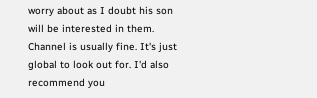worry about as I doubt his son will be interested in them. Channel is usually fine. It's just global to look out for. I'd also recommend you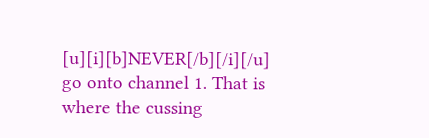[u][i][b]NEVER[/b][/i][/u] go onto channel 1. That is where the cussing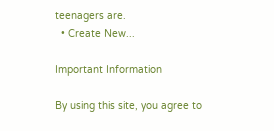teenagers are.
  • Create New...

Important Information

By using this site, you agree to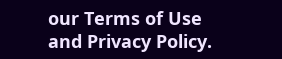our Terms of Use and Privacy Policy.